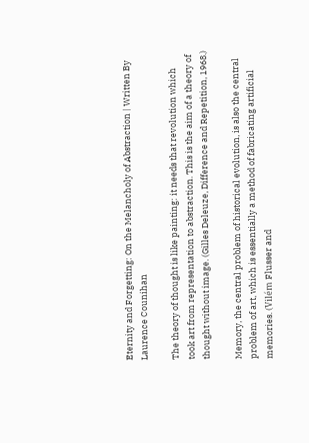Eternity and Forgetting: On the Melancholy of Abstraction | Written By Laurence Counihan

The theory of thought is like painting: it needs that revolution which took art from representation to abstraction. This is the aim of a theory of thought without image. (Gilles Deleuze, Difference and Repetition, 1968.)

Memory, the central problem of historical evolution, is also the central problem of art, which is essentially a method of fabricating artificial memories. (Vilém Flusser and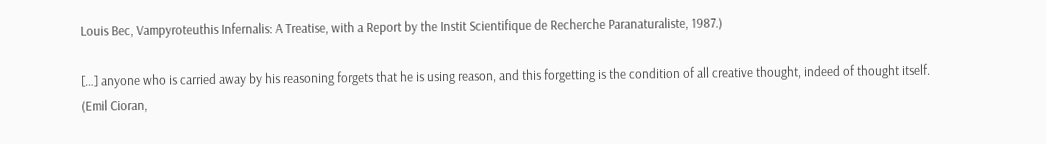Louis Bec, Vampyroteuthis Infernalis: A Treatise, with a Report by the Instit Scientifique de Recherche Paranaturaliste, 1987.)

[…] anyone who is carried away by his reasoning forgets that he is using reason, and this forgetting is the condition of all creative thought, indeed of thought itself. (Emil Cioran,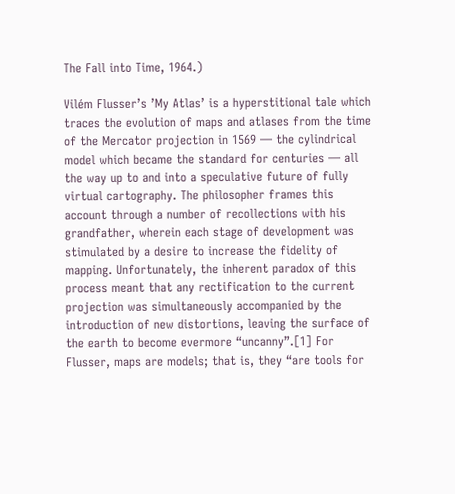The Fall into Time, 1964.)

Vilém Flusser’s ’My Atlas’ is a hyperstitional tale which traces the evolution of maps and atlases from the time of the Mercator projection in 1569 — the cylindrical model which became the standard for centuries — all the way up to and into a speculative future of fully virtual cartography. The philosopher frames this account through a number of recollections with his grandfather, wherein each stage of development was stimulated by a desire to increase the fidelity of mapping. Unfortunately, the inherent paradox of this process meant that any rectification to the current projection was simultaneously accompanied by the introduction of new distortions, leaving the surface of the earth to become evermore “uncanny”.[1] For Flusser, maps are models; that is, they “are tools for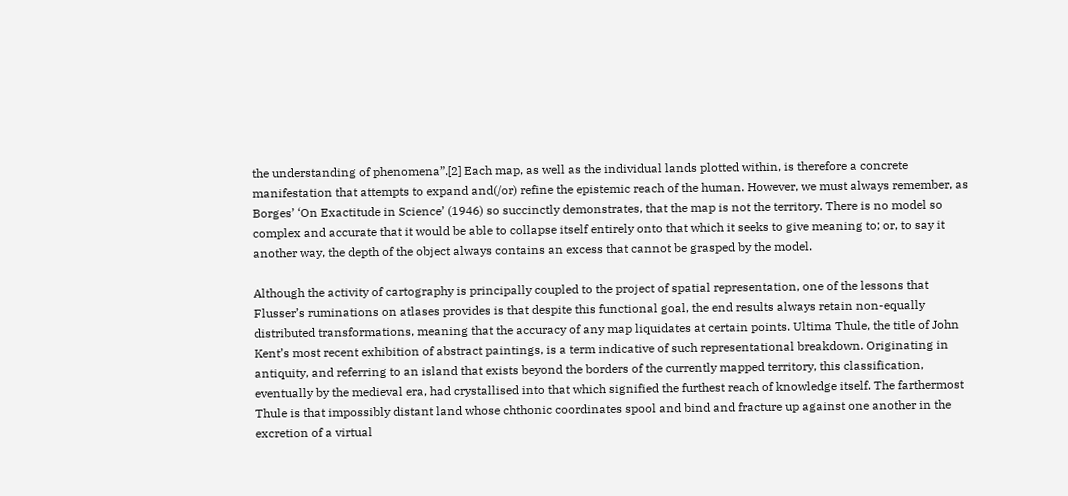the understanding of phenomena”.[2] Each map, as well as the individual lands plotted within, is therefore a concrete manifestation that attempts to expand and(/or) refine the epistemic reach of the human. However, we must always remember, as Borges’ ‘On Exactitude in Science’ (1946) so succinctly demonstrates, that the map is not the territory. There is no model so complex and accurate that it would be able to collapse itself entirely onto that which it seeks to give meaning to; or, to say it another way, the depth of the object always contains an excess that cannot be grasped by the model.

Although the activity of cartography is principally coupled to the project of spatial representation, one of the lessons that Flusser’s ruminations on atlases provides is that despite this functional goal, the end results always retain non-equally distributed transformations, meaning that the accuracy of any map liquidates at certain points. Ultima Thule, the title of John Kent’s most recent exhibition of abstract paintings, is a term indicative of such representational breakdown. Originating in antiquity, and referring to an island that exists beyond the borders of the currently mapped territory, this classification, eventually by the medieval era, had crystallised into that which signified the furthest reach of knowledge itself. The farthermost Thule is that impossibly distant land whose chthonic coordinates spool and bind and fracture up against one another in the excretion of a virtual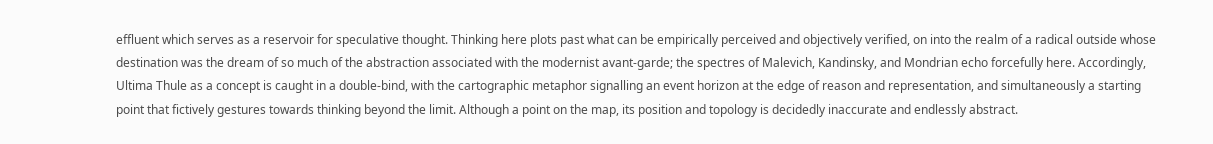effluent which serves as a reservoir for speculative thought. Thinking here plots past what can be empirically perceived and objectively verified, on into the realm of a radical outside whose destination was the dream of so much of the abstraction associated with the modernist avant-garde; the spectres of Malevich, Kandinsky, and Mondrian echo forcefully here. Accordingly, Ultima Thule as a concept is caught in a double-bind, with the cartographic metaphor signalling an event horizon at the edge of reason and representation, and simultaneously a starting point that fictively gestures towards thinking beyond the limit. Although a point on the map, its position and topology is decidedly inaccurate and endlessly abstract.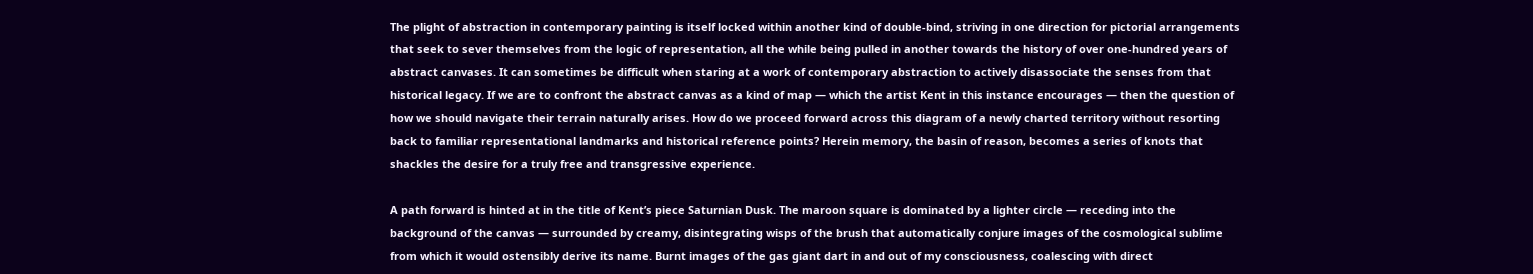The plight of abstraction in contemporary painting is itself locked within another kind of double-bind, striving in one direction for pictorial arrangements that seek to sever themselves from the logic of representation, all the while being pulled in another towards the history of over one-hundred years of abstract canvases. It can sometimes be difficult when staring at a work of contemporary abstraction to actively disassociate the senses from that historical legacy. If we are to confront the abstract canvas as a kind of map — which the artist Kent in this instance encourages — then the question of how we should navigate their terrain naturally arises. How do we proceed forward across this diagram of a newly charted territory without resorting back to familiar representational landmarks and historical reference points? Herein memory, the basin of reason, becomes a series of knots that shackles the desire for a truly free and transgressive experience.

A path forward is hinted at in the title of Kent’s piece Saturnian Dusk. The maroon square is dominated by a lighter circle — receding into the background of the canvas — surrounded by creamy, disintegrating wisps of the brush that automatically conjure images of the cosmological sublime from which it would ostensibly derive its name. Burnt images of the gas giant dart in and out of my consciousness, coalescing with direct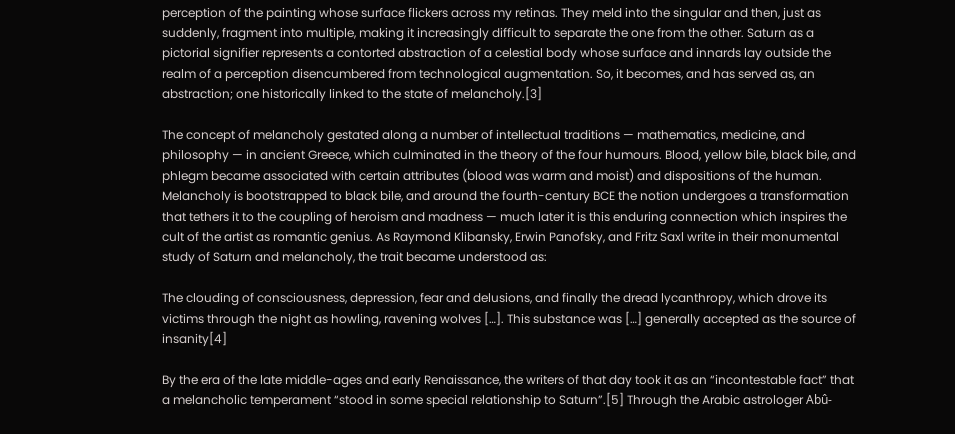perception of the painting whose surface flickers across my retinas. They meld into the singular and then, just as suddenly, fragment into multiple, making it increasingly difficult to separate the one from the other. Saturn as a pictorial signifier represents a contorted abstraction of a celestial body whose surface and innards lay outside the realm of a perception disencumbered from technological augmentation. So, it becomes, and has served as, an abstraction; one historically linked to the state of melancholy.[3]

The concept of melancholy gestated along a number of intellectual traditions — mathematics, medicine, and philosophy — in ancient Greece, which culminated in the theory of the four humours. Blood, yellow bile, black bile, and phlegm became associated with certain attributes (blood was warm and moist) and dispositions of the human. Melancholy is bootstrapped to black bile, and around the fourth-century BCE the notion undergoes a transformation that tethers it to the coupling of heroism and madness — much later it is this enduring connection which inspires the cult of the artist as romantic genius. As Raymond Klibansky, Erwin Panofsky, and Fritz Saxl write in their monumental study of Saturn and melancholy, the trait became understood as:

The clouding of consciousness, depression, fear and delusions, and finally the dread lycanthropy, which drove its victims through the night as howling, ravening wolves […]. This substance was […] generally accepted as the source of insanity[4]

By the era of the late middle-ages and early Renaissance, the writers of that day took it as an “incontestable fact” that a melancholic temperament “stood in some special relationship to Saturn”.[5] Through the Arabic astrologer Abû-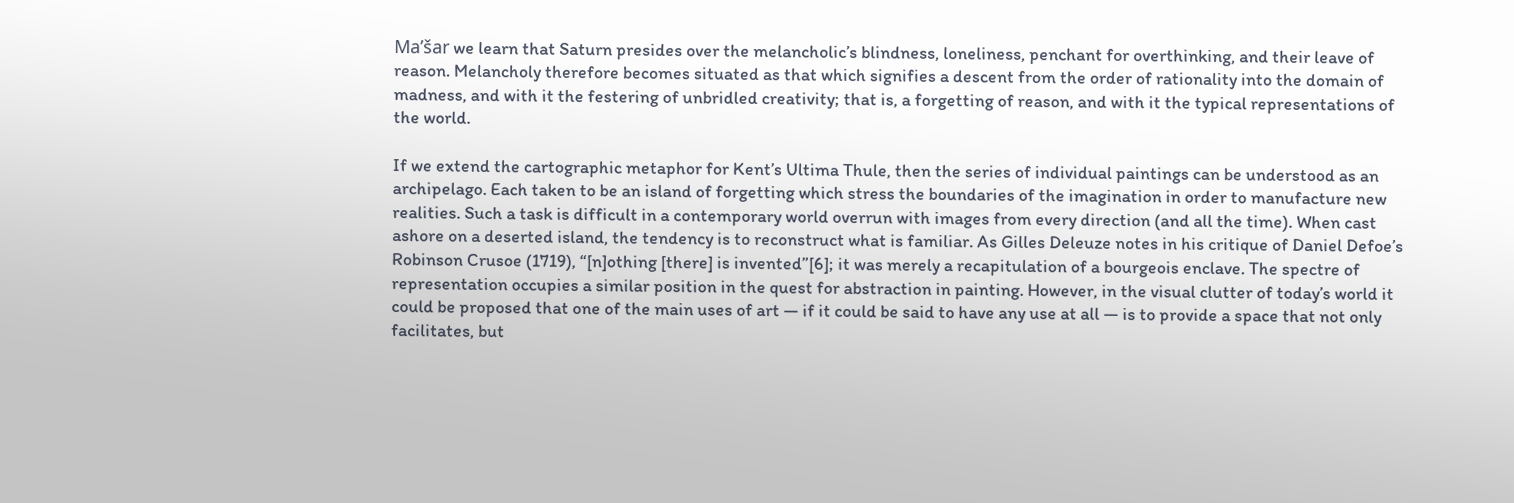Ma’šar we learn that Saturn presides over the melancholic’s blindness, loneliness, penchant for overthinking, and their leave of reason. Melancholy therefore becomes situated as that which signifies a descent from the order of rationality into the domain of madness, and with it the festering of unbridled creativity; that is, a forgetting of reason, and with it the typical representations of the world.

If we extend the cartographic metaphor for Kent’s Ultima Thule, then the series of individual paintings can be understood as an archipelago. Each taken to be an island of forgetting which stress the boundaries of the imagination in order to manufacture new realities. Such a task is difficult in a contemporary world overrun with images from every direction (and all the time). When cast ashore on a deserted island, the tendency is to reconstruct what is familiar. As Gilles Deleuze notes in his critique of Daniel Defoe’s Robinson Crusoe (1719), “[n]othing [there] is invented”[6]; it was merely a recapitulation of a bourgeois enclave. The spectre of representation occupies a similar position in the quest for abstraction in painting. However, in the visual clutter of today’s world it could be proposed that one of the main uses of art — if it could be said to have any use at all — is to provide a space that not only facilitates, but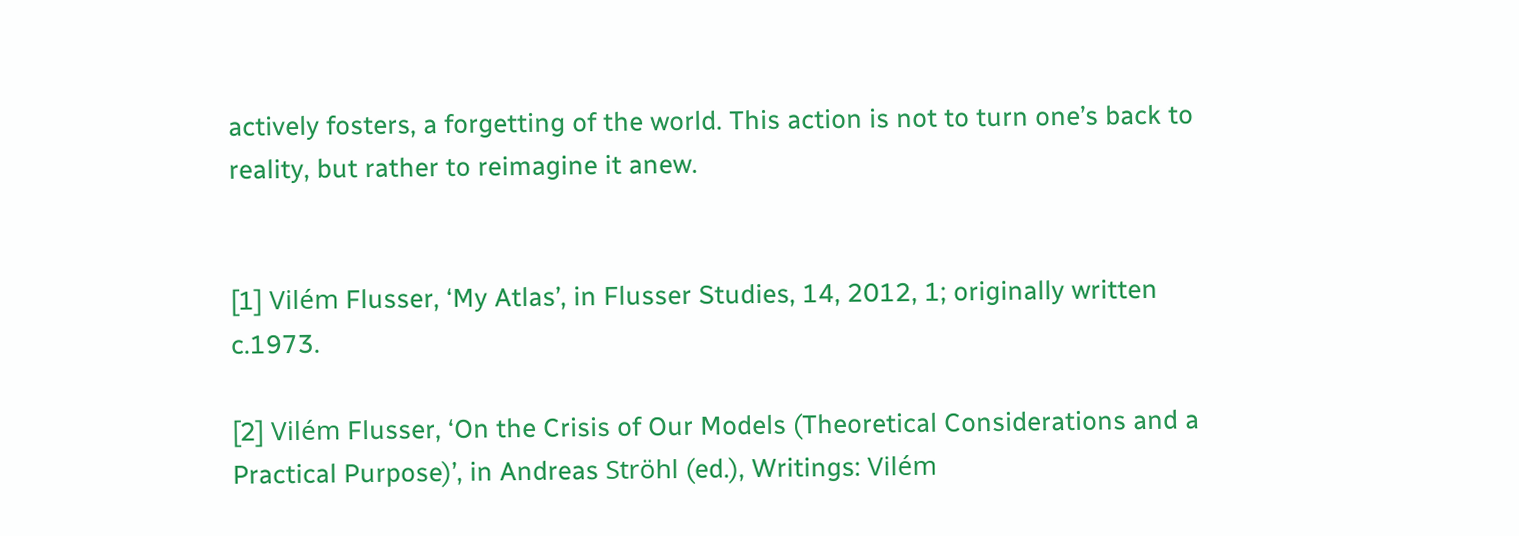actively fosters, a forgetting of the world. This action is not to turn one’s back to reality, but rather to reimagine it anew.


[1] Vilém Flusser, ‘My Atlas’, in Flusser Studies, 14, 2012, 1; originally written c.1973.

[2] Vilém Flusser, ‘On the Crisis of Our Models (Theoretical Considerations and a Practical Purpose)’, in Andreas Ströhl (ed.), Writings: Vilém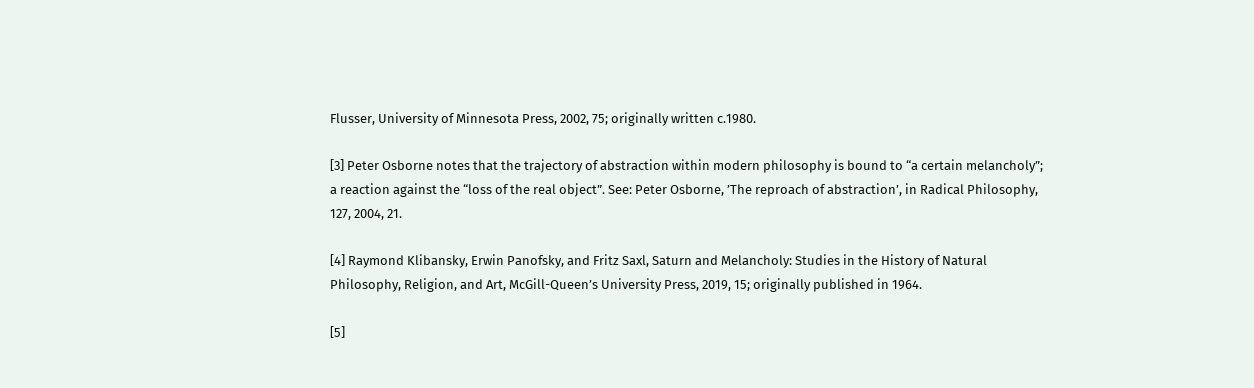Flusser, University of Minnesota Press, 2002, 75; originally written c.1980.

[3] Peter Osborne notes that the trajectory of abstraction within modern philosophy is bound to “a certain melancholy”; a reaction against the “loss of the real object”. See: Peter Osborne, ’The reproach of abstraction’, in Radical Philosophy, 127, 2004, 21.

[4] Raymond Klibansky, Erwin Panofsky, and Fritz Saxl, Saturn and Melancholy: Studies in the History of Natural Philosophy, Religion, and Art, McGill-Queen’s University Press, 2019, 15; originally published in 1964.

[5]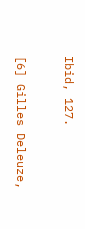Ibid, 127.

[6] Gilles Deleuze,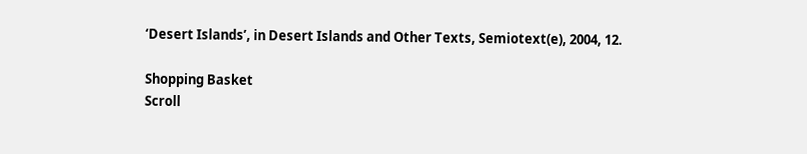‘Desert Islands’, in Desert Islands and Other Texts, Semiotext(e), 2004, 12.

Shopping Basket
Scroll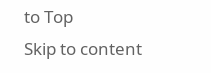to Top
Skip to content